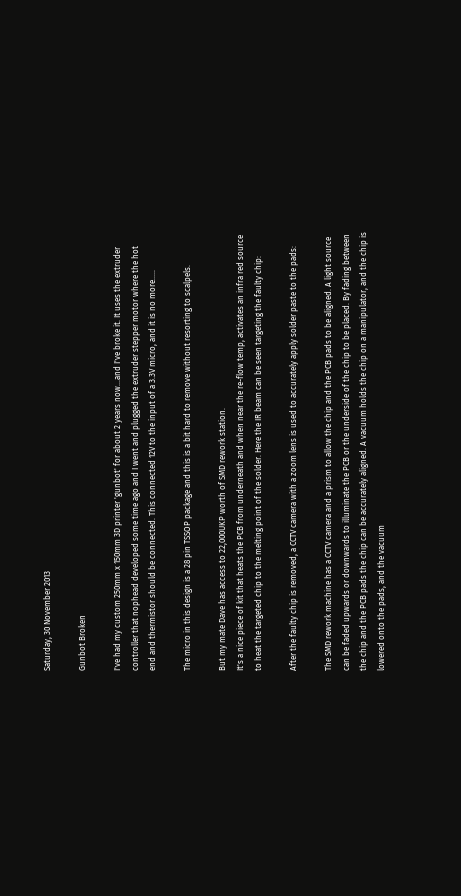Saturday, 30 November 2013

Gunbot Broken

I've had my custom 250mm x 150mm 3D printer 'gunbot' for about 2 years now...and I've broke it. It uses the extruder controller that nophead developed some time ago and I went and plugged the extruder stepper motor where the hot end and thermistor should be connected. This connected 12V to the input of a 3.3V micro, and it is no more.....

The micro in this design is a 28 pin TSSOP package and this is a bit hard to remove without resorting to scalpels.

But my mate Dave has access to 22,000UKP worth of SMD rework station.
It's a nice piece of kit that heats the PCB from underneath and when near the re-flow temp, activates an infra red source to heat the targeted chip to the melting point of the solder. Here the IR beam can be seen targeting the faulty chip:

After the faulty chip is removed, a CCTV camera with a zoom lens is used to accurately apply solder paste to the pads:

The SMD rework machine has a CCTV camera and a prism to allow the chip and the PCB pads to be aligned. A light source can be faded upwards or downwards to illuminate the PCB or the underside of the chip to be placed. By fading between the chip and the PCB pads the chip can be accurately aligned. A vacuum holds the chip on a manipulator, and the chip is lowered onto the pads, and the vacuum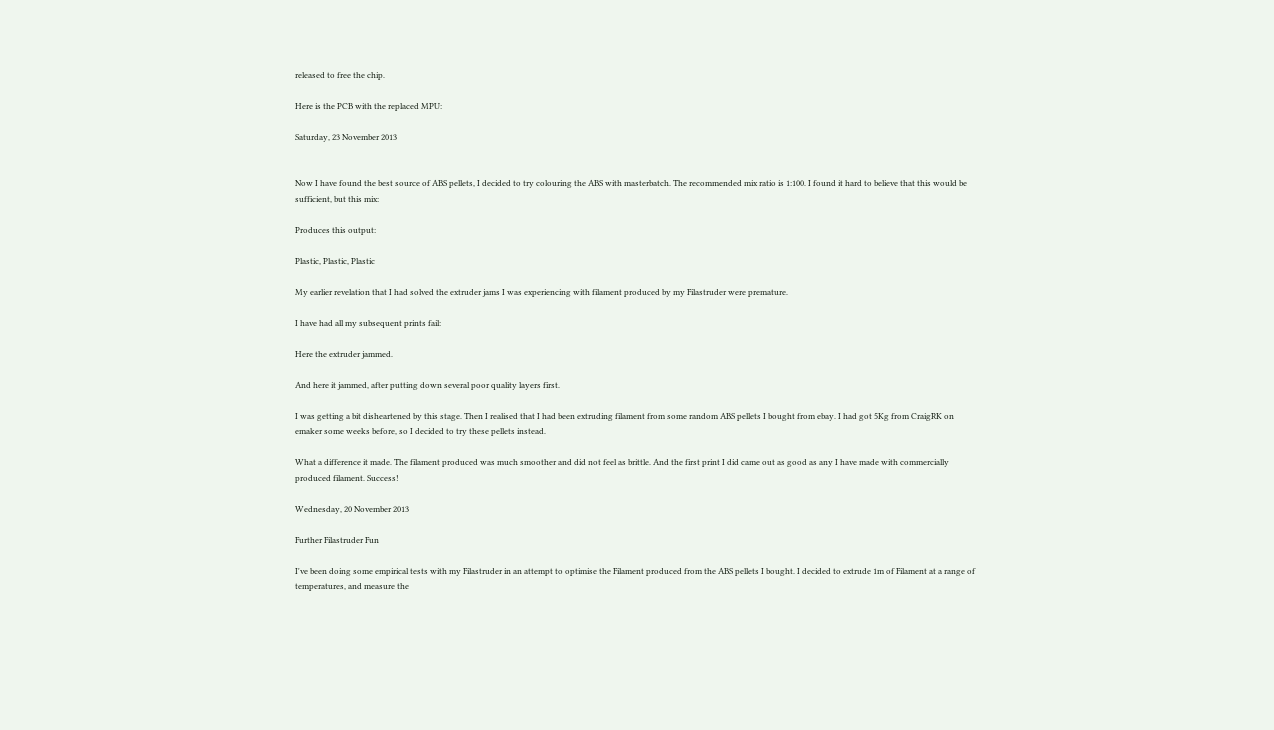released to free the chip.

Here is the PCB with the replaced MPU:

Saturday, 23 November 2013


Now I have found the best source of ABS pellets, I decided to try colouring the ABS with masterbatch. The recommended mix ratio is 1:100. I found it hard to believe that this would be sufficient, but this mix:

Produces this output:

Plastic, Plastic, Plastic

My earlier revelation that I had solved the extruder jams I was experiencing with filament produced by my Filastruder were premature.

I have had all my subsequent prints fail:

Here the extruder jammed.

And here it jammed, after putting down several poor quality layers first.

I was getting a bit disheartened by this stage. Then I realised that I had been extruding filament from some random ABS pellets I bought from ebay. I had got 5Kg from CraigRK on emaker some weeks before, so I decided to try these pellets instead.

What a difference it made. The filament produced was much smoother and did not feel as brittle. And the first print I did came out as good as any I have made with commercially produced filament. Success!

Wednesday, 20 November 2013

Further Filastruder Fun

I've been doing some empirical tests with my Filastruder in an attempt to optimise the Filament produced from the ABS pellets I bought. I decided to extrude 1m of Filament at a range of temperatures, and measure the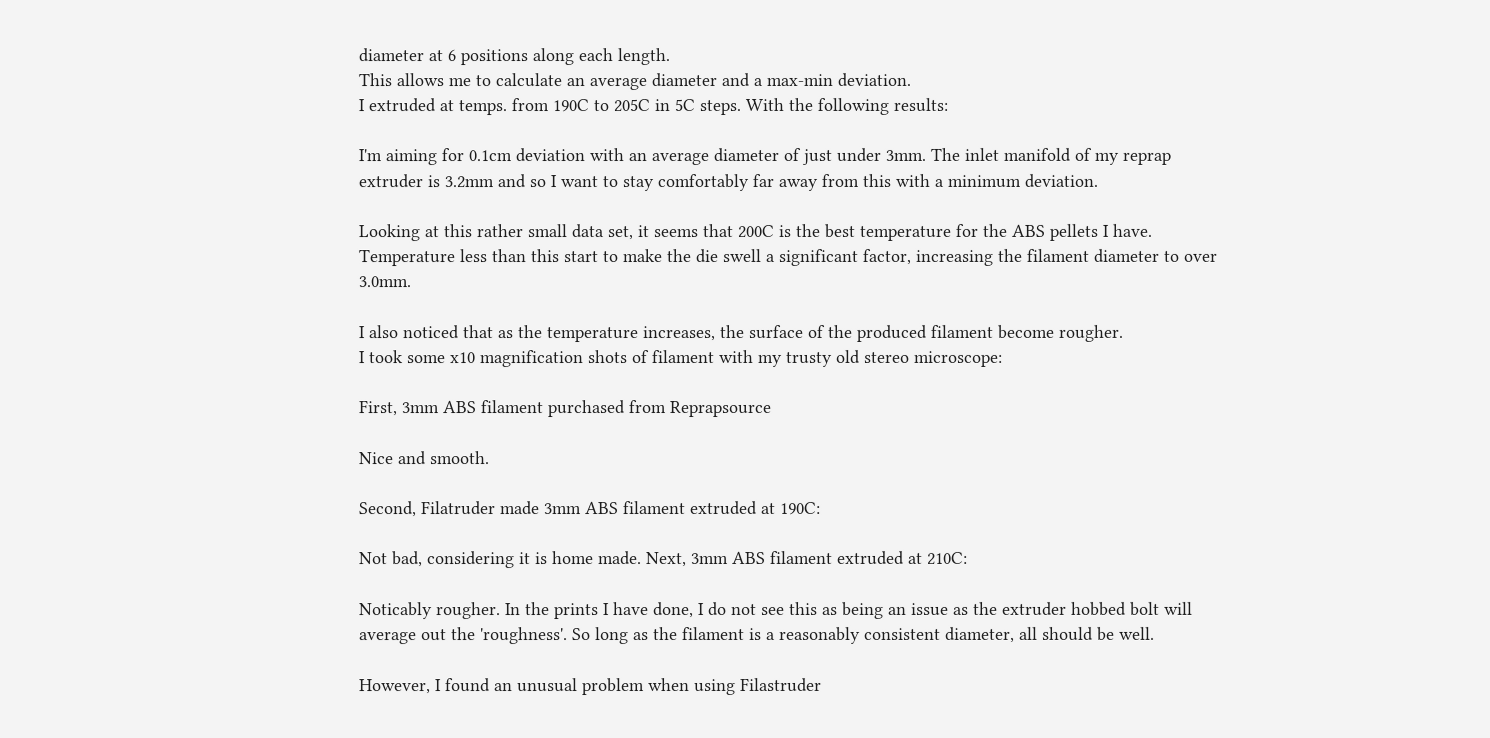diameter at 6 positions along each length.
This allows me to calculate an average diameter and a max-min deviation.
I extruded at temps. from 190C to 205C in 5C steps. With the following results:

I'm aiming for 0.1cm deviation with an average diameter of just under 3mm. The inlet manifold of my reprap extruder is 3.2mm and so I want to stay comfortably far away from this with a minimum deviation.

Looking at this rather small data set, it seems that 200C is the best temperature for the ABS pellets I have. Temperature less than this start to make the die swell a significant factor, increasing the filament diameter to over 3.0mm.

I also noticed that as the temperature increases, the surface of the produced filament become rougher.
I took some x10 magnification shots of filament with my trusty old stereo microscope:

First, 3mm ABS filament purchased from Reprapsource

Nice and smooth.

Second, Filatruder made 3mm ABS filament extruded at 190C:

Not bad, considering it is home made. Next, 3mm ABS filament extruded at 210C:

Noticably rougher. In the prints I have done, I do not see this as being an issue as the extruder hobbed bolt will average out the 'roughness'. So long as the filament is a reasonably consistent diameter, all should be well.

However, I found an unusual problem when using Filastruder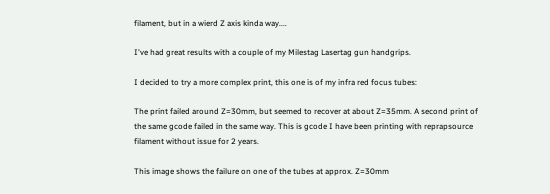filament, but in a wierd Z axis kinda way....

I've had great results with a couple of my Milestag Lasertag gun handgrips.

I decided to try a more complex print, this one is of my infra red focus tubes:

The print failed around Z=30mm, but seemed to recover at about Z=35mm. A second print of the same gcode failed in the same way. This is gcode I have been printing with reprapsource filament without issue for 2 years.

This image shows the failure on one of the tubes at approx. Z=30mm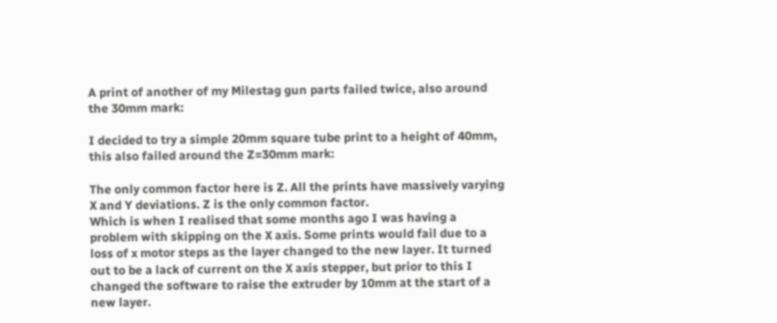A print of another of my Milestag gun parts failed twice, also around the 30mm mark:

I decided to try a simple 20mm square tube print to a height of 40mm, this also failed around the Z=30mm mark:

The only common factor here is Z. All the prints have massively varying X and Y deviations. Z is the only common factor.
Which is when I realised that some months ago I was having a problem with skipping on the X axis. Some prints would fail due to a loss of x motor steps as the layer changed to the new layer. It turned out to be a lack of current on the X axis stepper, but prior to this I changed the software to raise the extruder by 10mm at the start of a new layer.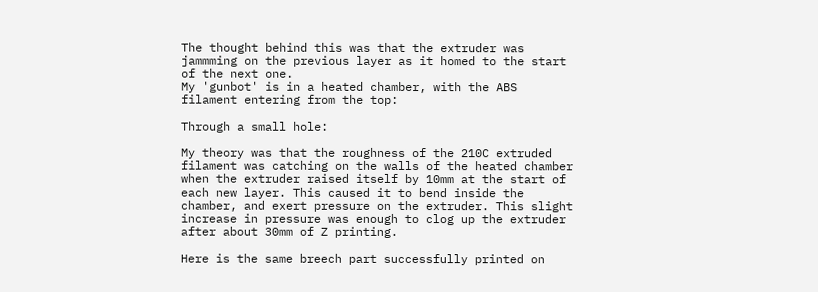The thought behind this was that the extruder was jammming on the previous layer as it homed to the start of the next one.
My 'gunbot' is in a heated chamber, with the ABS filament entering from the top:

Through a small hole:

My theory was that the roughness of the 210C extruded filament was catching on the walls of the heated chamber when the extruder raised itself by 10mm at the start of each new layer. This caused it to bend inside the chamber, and exert pressure on the extruder. This slight increase in pressure was enough to clog up the extruder after about 30mm of Z printing.

Here is the same breech part successfully printed on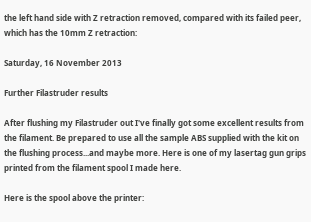the left hand side with Z retraction removed, compared with its failed peer, which has the 10mm Z retraction:

Saturday, 16 November 2013

Further Filastruder results

After flushing my Filastruder out I've finally got some excellent results from the filament. Be prepared to use all the sample ABS supplied with the kit on the flushing process...and maybe more. Here is one of my lasertag gun grips printed from the filament spool I made here.

Here is the spool above the printer: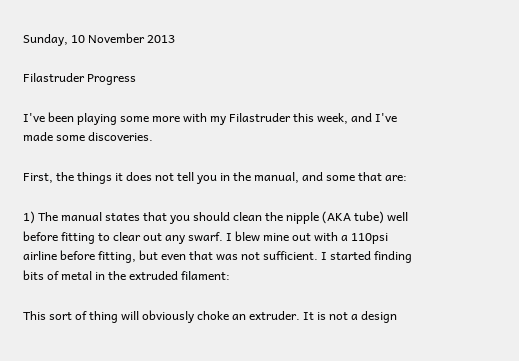Sunday, 10 November 2013

Filastruder Progress

I've been playing some more with my Filastruder this week, and I've made some discoveries.

First, the things it does not tell you in the manual, and some that are:

1) The manual states that you should clean the nipple (AKA tube) well before fitting to clear out any swarf. I blew mine out with a 110psi airline before fitting, but even that was not sufficient. I started finding bits of metal in the extruded filament:

This sort of thing will obviously choke an extruder. It is not a design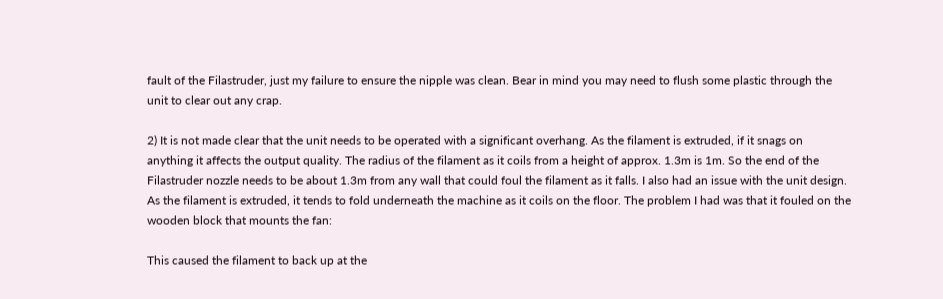fault of the Filastruder, just my failure to ensure the nipple was clean. Bear in mind you may need to flush some plastic through the unit to clear out any crap.

2) It is not made clear that the unit needs to be operated with a significant overhang. As the filament is extruded, if it snags on anything it affects the output quality. The radius of the filament as it coils from a height of approx. 1.3m is 1m. So the end of the Filastruder nozzle needs to be about 1.3m from any wall that could foul the filament as it falls. I also had an issue with the unit design. As the filament is extruded, it tends to fold underneath the machine as it coils on the floor. The problem I had was that it fouled on the wooden block that mounts the fan:

This caused the filament to back up at the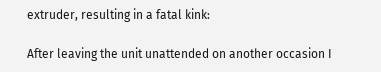extruder, resulting in a fatal kink:

After leaving the unit unattended on another occasion I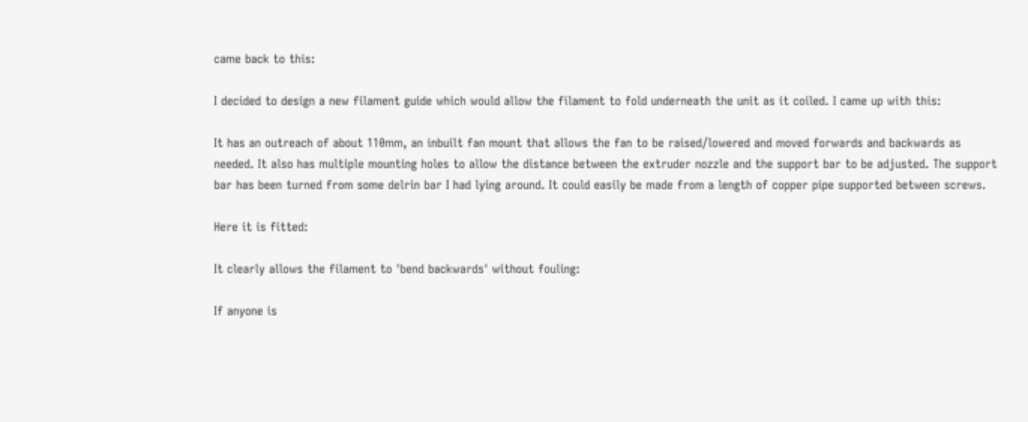came back to this:

I decided to design a new filament guide which would allow the filament to fold underneath the unit as it coiled. I came up with this:

It has an outreach of about 110mm, an inbuilt fan mount that allows the fan to be raised/lowered and moved forwards and backwards as needed. It also has multiple mounting holes to allow the distance between the extruder nozzle and the support bar to be adjusted. The support bar has been turned from some delrin bar I had lying around. It could easily be made from a length of copper pipe supported between screws.

Here it is fitted:

It clearly allows the filament to 'bend backwards' without fouling:

If anyone is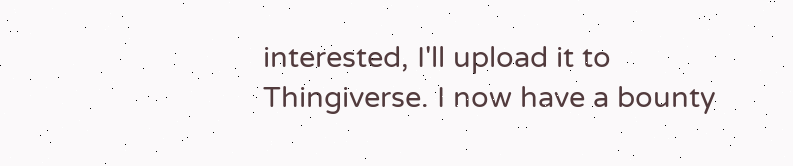interested, I'll upload it to Thingiverse. I now have a bounty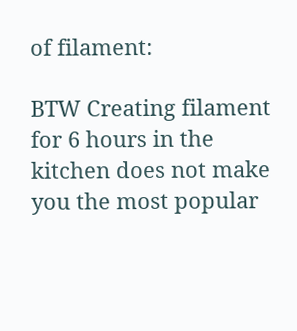of filament:

BTW Creating filament for 6 hours in the kitchen does not make you the most popular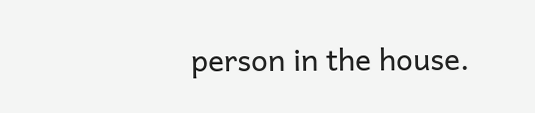person in the house.